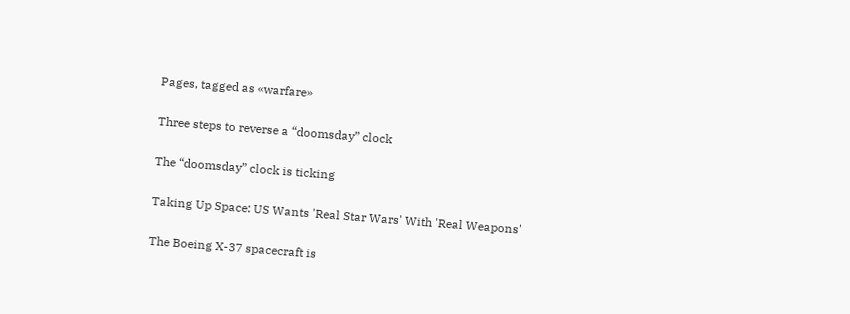Pages, tagged as «warfare»

Three steps to reverse a “doomsday” clock

The “doomsday” clock is ticking

Taking Up Space: US Wants 'Real Star Wars' With 'Real Weapons'

The Boeing X-37 spacecraft is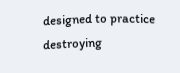designed to practice destroying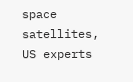space satellites, US experts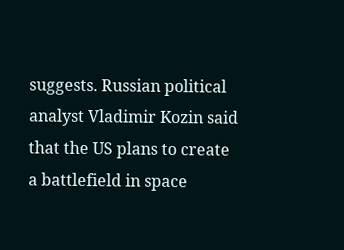suggests. Russian political analyst Vladimir Kozin said that the US plans to create a battlefield in space